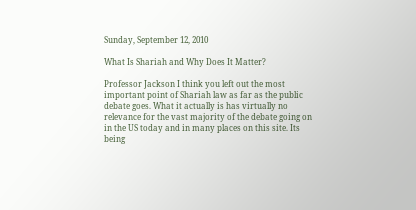Sunday, September 12, 2010

What Is Shariah and Why Does It Matter?

Professor Jackson I think you left out the most important point of Shariah law as far as the public debate goes. What it actually is has virtually no relevance for the vast majority of the debate going on in the US today and in many places on this site. Its being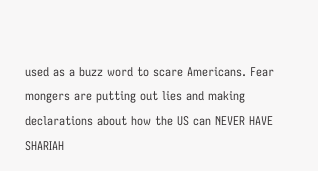used as a buzz word to scare Americans. Fear mongers are putting out lies and making declarations about how the US can NEVER HAVE SHARIAH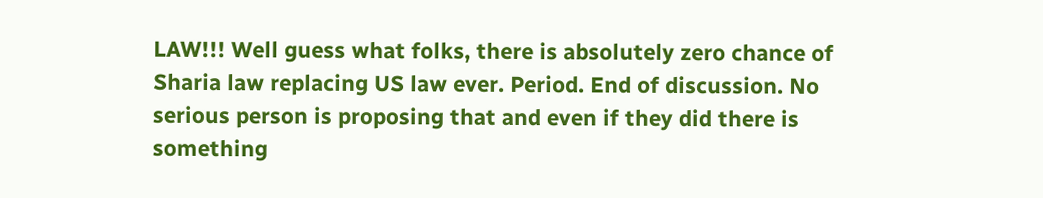LAW!!! Well guess what folks, there is absolutely zero chance of Sharia law replacing US law ever. Period. End of discussion. No serious person is proposing that and even if they did there is something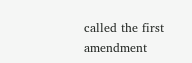called the first amendment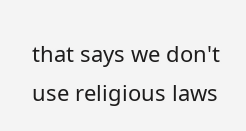that says we don't use religious laws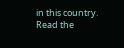in this country.
Read the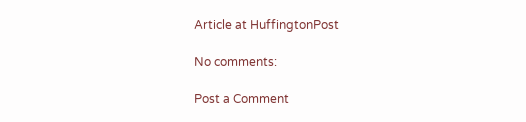Article at HuffingtonPost

No comments:

Post a Comment